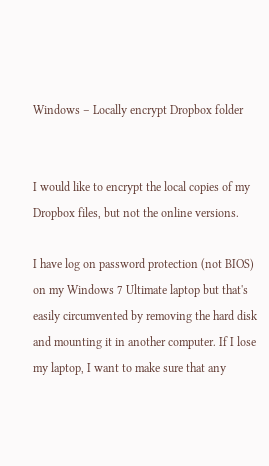Windows – Locally encrypt Dropbox folder


I would like to encrypt the local copies of my Dropbox files, but not the online versions.

I have log on password protection (not BIOS) on my Windows 7 Ultimate laptop but that's easily circumvented by removing the hard disk and mounting it in another computer. If I lose my laptop, I want to make sure that any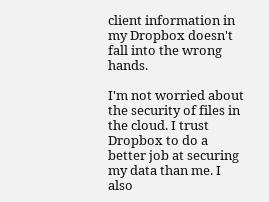client information in my Dropbox doesn't fall into the wrong hands.

I'm not worried about the security of files in the cloud. I trust Dropbox to do a better job at securing my data than me. I also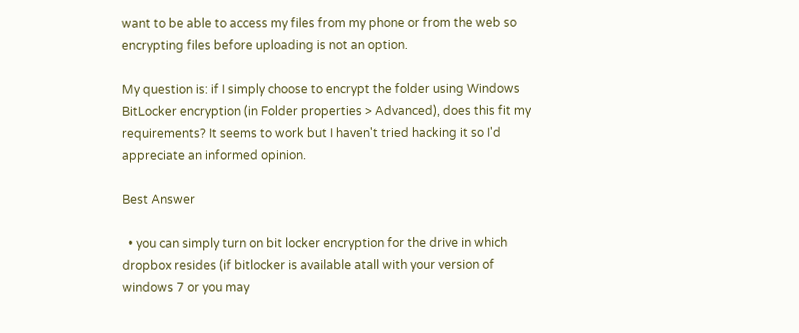want to be able to access my files from my phone or from the web so encrypting files before uploading is not an option.

My question is: if I simply choose to encrypt the folder using Windows BitLocker encryption (in Folder properties > Advanced), does this fit my requirements? It seems to work but I haven't tried hacking it so I'd appreciate an informed opinion.

Best Answer

  • you can simply turn on bit locker encryption for the drive in which dropbox resides (if bitlocker is available atall with your version of windows 7 or you may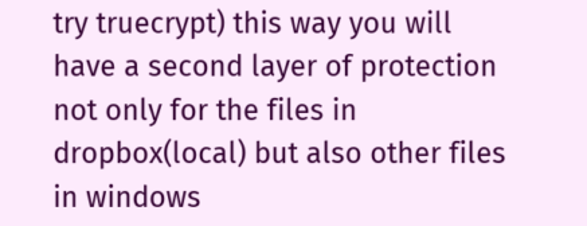try truecrypt) this way you will have a second layer of protection not only for the files in dropbox(local) but also other files in windows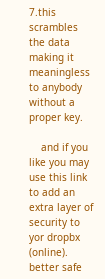7.this scrambles the data making it meaningless to anybody without a proper key.

    and if you like you may use this link to add an extra layer of security to yor dropbx (online). better safe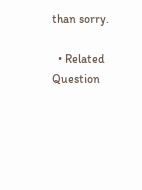than sorry.

  • Related Question